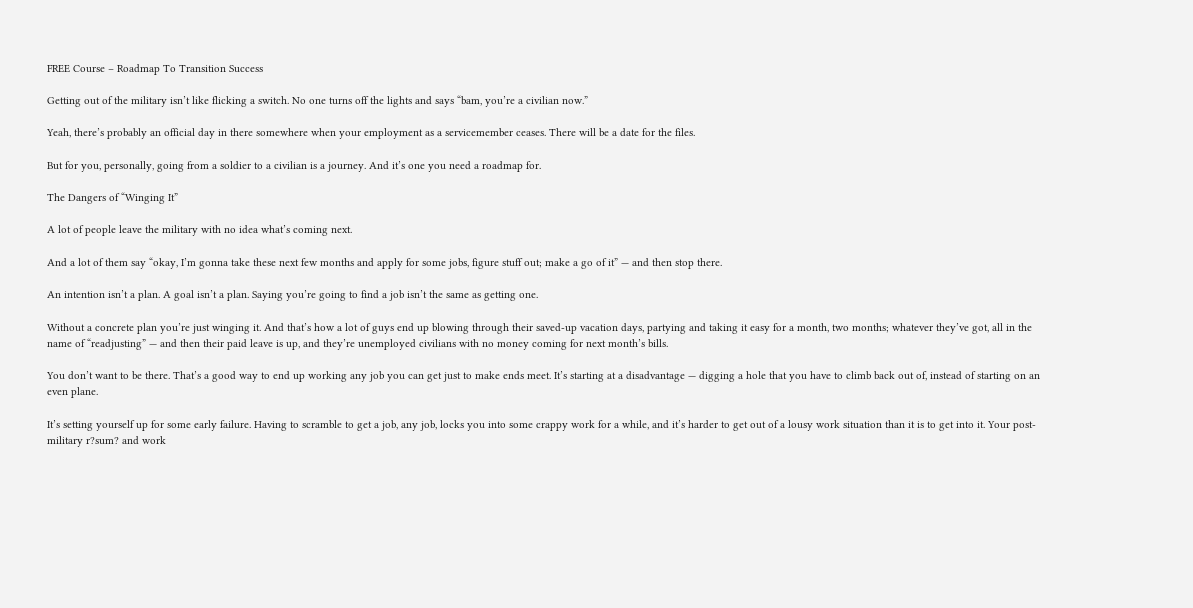FREE Course – Roadmap To Transition Success

Getting out of the military isn’t like flicking a switch. No one turns off the lights and says “bam, you’re a civilian now.”

Yeah, there’s probably an official day in there somewhere when your employment as a servicemember ceases. There will be a date for the files.

But for you, personally, going from a soldier to a civilian is a journey. And it’s one you need a roadmap for.

The Dangers of “Winging It”

A lot of people leave the military with no idea what’s coming next.

And a lot of them say “okay, I’m gonna take these next few months and apply for some jobs, figure stuff out; make a go of it” — and then stop there.

An intention isn’t a plan. A goal isn’t a plan. Saying you’re going to find a job isn’t the same as getting one.

Without a concrete plan you’re just winging it. And that’s how a lot of guys end up blowing through their saved-up vacation days, partying and taking it easy for a month, two months; whatever they’ve got, all in the name of “readjusting” — and then their paid leave is up, and they’re unemployed civilians with no money coming for next month’s bills.

You don’t want to be there. That’s a good way to end up working any job you can get just to make ends meet. It’s starting at a disadvantage — digging a hole that you have to climb back out of, instead of starting on an even plane.

It’s setting yourself up for some early failure. Having to scramble to get a job, any job, locks you into some crappy work for a while, and it’s harder to get out of a lousy work situation than it is to get into it. Your post-military r?sum? and work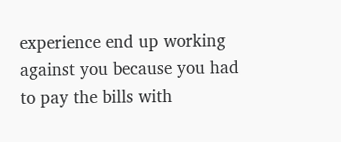experience end up working against you because you had to pay the bills with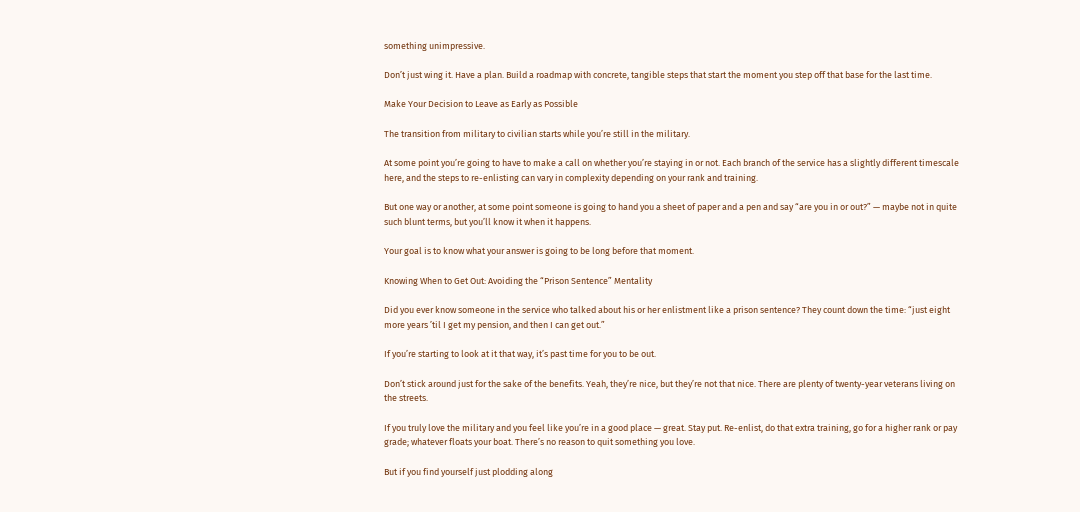something unimpressive.

Don’t just wing it. Have a plan. Build a roadmap with concrete, tangible steps that start the moment you step off that base for the last time.

Make Your Decision to Leave as Early as Possible

The transition from military to civilian starts while you’re still in the military.

At some point you’re going to have to make a call on whether you’re staying in or not. Each branch of the service has a slightly different timescale here, and the steps to re-enlisting can vary in complexity depending on your rank and training.

But one way or another, at some point someone is going to hand you a sheet of paper and a pen and say “are you in or out?” — maybe not in quite such blunt terms, but you’ll know it when it happens.

Your goal is to know what your answer is going to be long before that moment.

Knowing When to Get Out: Avoiding the “Prison Sentence” Mentality

Did you ever know someone in the service who talked about his or her enlistment like a prison sentence? They count down the time: “just eight more years ’til I get my pension, and then I can get out.”

If you’re starting to look at it that way, it’s past time for you to be out.

Don’t stick around just for the sake of the benefits. Yeah, they’re nice, but they’re not that nice. There are plenty of twenty-year veterans living on the streets.

If you truly love the military and you feel like you’re in a good place — great. Stay put. Re-enlist, do that extra training, go for a higher rank or pay grade; whatever floats your boat. There’s no reason to quit something you love.

But if you find yourself just plodding along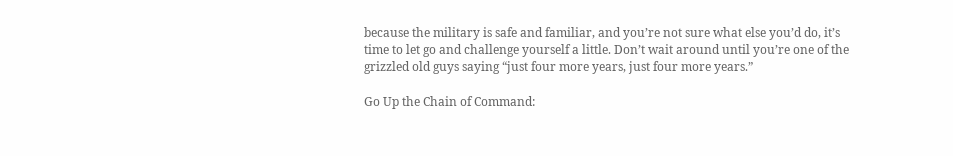because the military is safe and familiar, and you’re not sure what else you’d do, it’s time to let go and challenge yourself a little. Don’t wait around until you’re one of the grizzled old guys saying “just four more years, just four more years.”

Go Up the Chain of Command: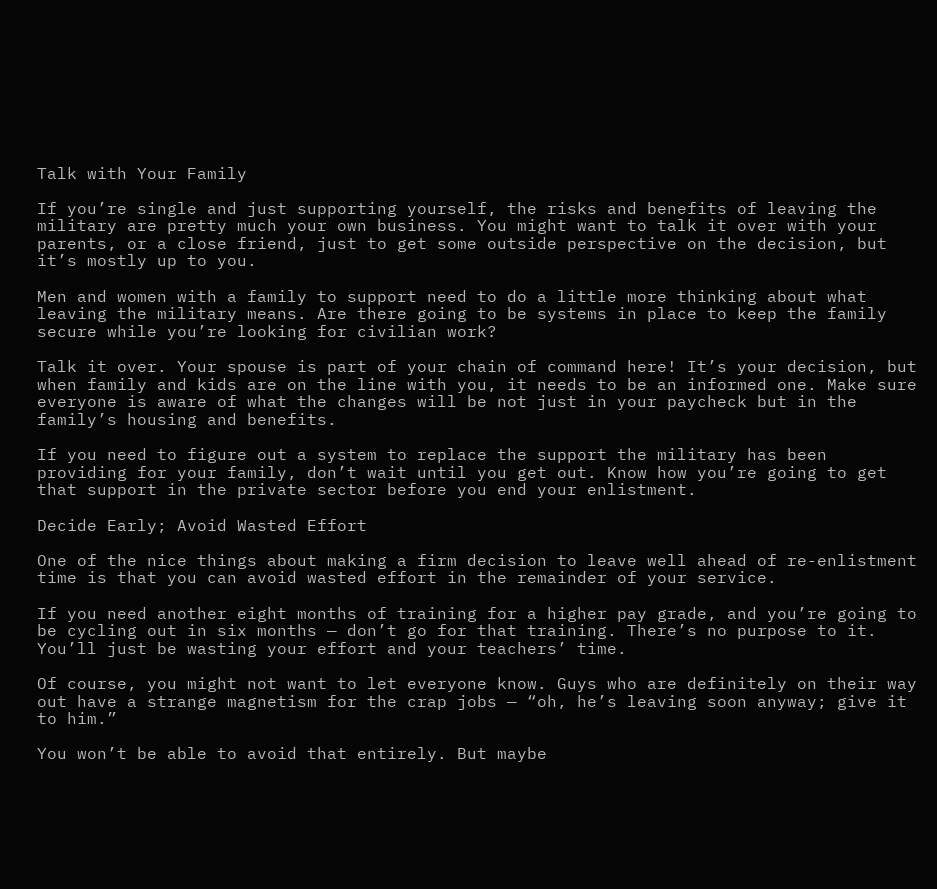Talk with Your Family

If you’re single and just supporting yourself, the risks and benefits of leaving the military are pretty much your own business. You might want to talk it over with your parents, or a close friend, just to get some outside perspective on the decision, but it’s mostly up to you.

Men and women with a family to support need to do a little more thinking about what leaving the military means. Are there going to be systems in place to keep the family secure while you’re looking for civilian work?

Talk it over. Your spouse is part of your chain of command here! It’s your decision, but when family and kids are on the line with you, it needs to be an informed one. Make sure everyone is aware of what the changes will be not just in your paycheck but in the family’s housing and benefits.

If you need to figure out a system to replace the support the military has been providing for your family, don’t wait until you get out. Know how you’re going to get that support in the private sector before you end your enlistment.

Decide Early; Avoid Wasted Effort

One of the nice things about making a firm decision to leave well ahead of re-enlistment time is that you can avoid wasted effort in the remainder of your service.

If you need another eight months of training for a higher pay grade, and you’re going to be cycling out in six months — don’t go for that training. There’s no purpose to it. You’ll just be wasting your effort and your teachers’ time.

Of course, you might not want to let everyone know. Guys who are definitely on their way out have a strange magnetism for the crap jobs — “oh, he’s leaving soon anyway; give it to him.”

You won’t be able to avoid that entirely. But maybe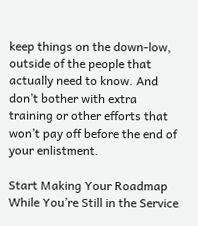keep things on the down-low, outside of the people that actually need to know. And don’t bother with extra training or other efforts that won’t pay off before the end of your enlistment.

Start Making Your Roadmap While You’re Still in the Service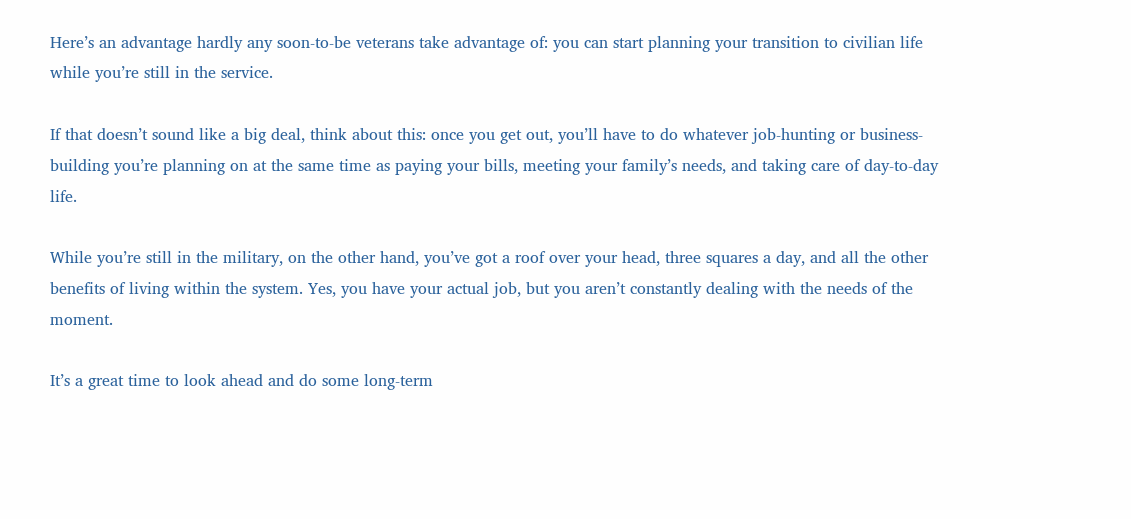Here’s an advantage hardly any soon-to-be veterans take advantage of: you can start planning your transition to civilian life while you’re still in the service.

If that doesn’t sound like a big deal, think about this: once you get out, you’ll have to do whatever job-hunting or business-building you’re planning on at the same time as paying your bills, meeting your family’s needs, and taking care of day-to-day life.

While you’re still in the military, on the other hand, you’ve got a roof over your head, three squares a day, and all the other benefits of living within the system. Yes, you have your actual job, but you aren’t constantly dealing with the needs of the moment.

It’s a great time to look ahead and do some long-term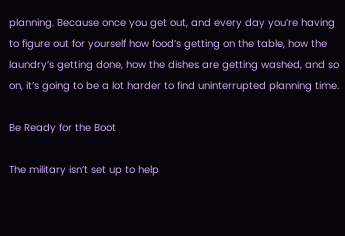planning. Because once you get out, and every day you’re having to figure out for yourself how food’s getting on the table, how the laundry’s getting done, how the dishes are getting washed, and so on, it’s going to be a lot harder to find uninterrupted planning time.

Be Ready for the Boot

The military isn’t set up to help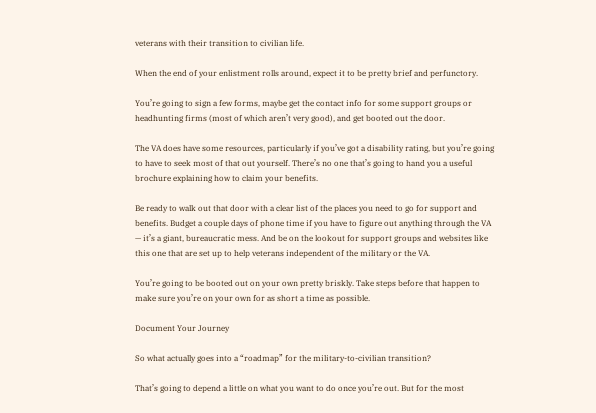veterans with their transition to civilian life.

When the end of your enlistment rolls around, expect it to be pretty brief and perfunctory.

You’re going to sign a few forms, maybe get the contact info for some support groups or headhunting firms (most of which aren’t very good), and get booted out the door.

The VA does have some resources, particularly if you’ve got a disability rating, but you’re going to have to seek most of that out yourself. There’s no one that’s going to hand you a useful brochure explaining how to claim your benefits.

Be ready to walk out that door with a clear list of the places you need to go for support and benefits. Budget a couple days of phone time if you have to figure out anything through the VA — it’s a giant, bureaucratic mess. And be on the lookout for support groups and websites like this one that are set up to help veterans independent of the military or the VA.

You’re going to be booted out on your own pretty briskly. Take steps before that happen to make sure you’re on your own for as short a time as possible.

Document Your Journey

So what actually goes into a “roadmap” for the military-to-civilian transition?

That’s going to depend a little on what you want to do once you’re out. But for the most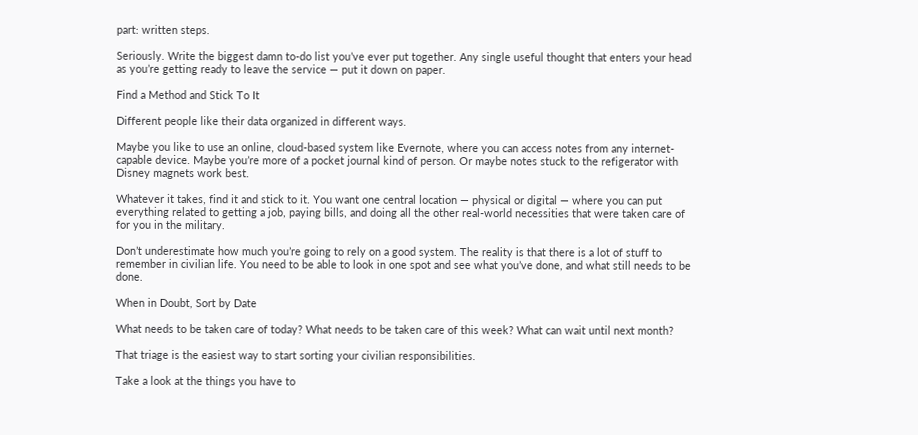part: written steps.

Seriously. Write the biggest damn to-do list you’ve ever put together. Any single useful thought that enters your head as you’re getting ready to leave the service — put it down on paper.

Find a Method and Stick To It

Different people like their data organized in different ways.

Maybe you like to use an online, cloud-based system like Evernote, where you can access notes from any internet-capable device. Maybe you’re more of a pocket journal kind of person. Or maybe notes stuck to the refigerator with Disney magnets work best.

Whatever it takes, find it and stick to it. You want one central location — physical or digital — where you can put everything related to getting a job, paying bills, and doing all the other real-world necessities that were taken care of for you in the military.

Don’t underestimate how much you’re going to rely on a good system. The reality is that there is a lot of stuff to remember in civilian life. You need to be able to look in one spot and see what you’ve done, and what still needs to be done.

When in Doubt, Sort by Date

What needs to be taken care of today? What needs to be taken care of this week? What can wait until next month?

That triage is the easiest way to start sorting your civilian responsibilities.

Take a look at the things you have to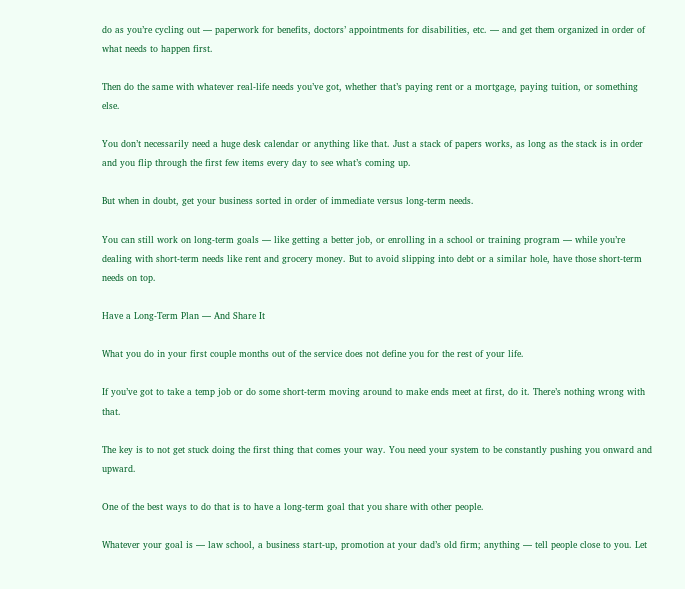do as you’re cycling out — paperwork for benefits, doctors’ appointments for disabilities, etc. — and get them organized in order of what needs to happen first.

Then do the same with whatever real-life needs you’ve got, whether that’s paying rent or a mortgage, paying tuition, or something else.

You don’t necessarily need a huge desk calendar or anything like that. Just a stack of papers works, as long as the stack is in order and you flip through the first few items every day to see what’s coming up.

But when in doubt, get your business sorted in order of immediate versus long-term needs.

You can still work on long-term goals — like getting a better job, or enrolling in a school or training program — while you’re dealing with short-term needs like rent and grocery money. But to avoid slipping into debt or a similar hole, have those short-term needs on top.

Have a Long-Term Plan — And Share It

What you do in your first couple months out of the service does not define you for the rest of your life.

If you’ve got to take a temp job or do some short-term moving around to make ends meet at first, do it. There’s nothing wrong with that.

The key is to not get stuck doing the first thing that comes your way. You need your system to be constantly pushing you onward and upward.

One of the best ways to do that is to have a long-term goal that you share with other people.

Whatever your goal is — law school, a business start-up, promotion at your dad’s old firm; anything — tell people close to you. Let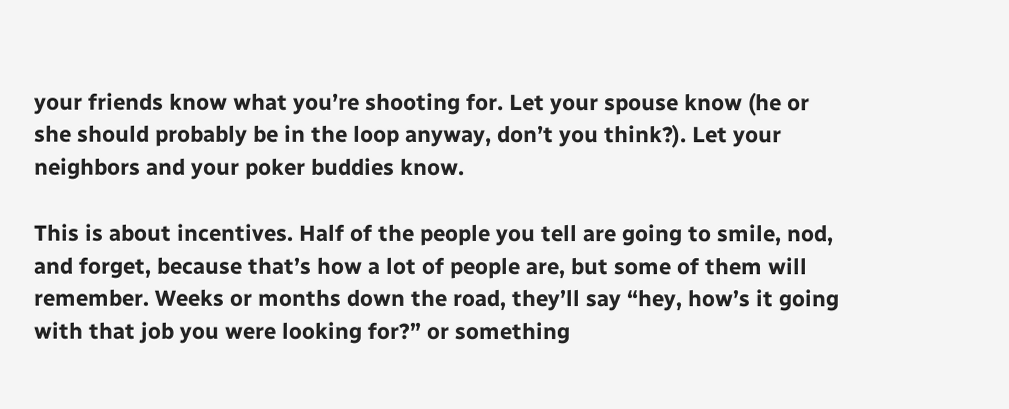your friends know what you’re shooting for. Let your spouse know (he or she should probably be in the loop anyway, don’t you think?). Let your neighbors and your poker buddies know.

This is about incentives. Half of the people you tell are going to smile, nod, and forget, because that’s how a lot of people are, but some of them will remember. Weeks or months down the road, they’ll say “hey, how’s it going with that job you were looking for?” or something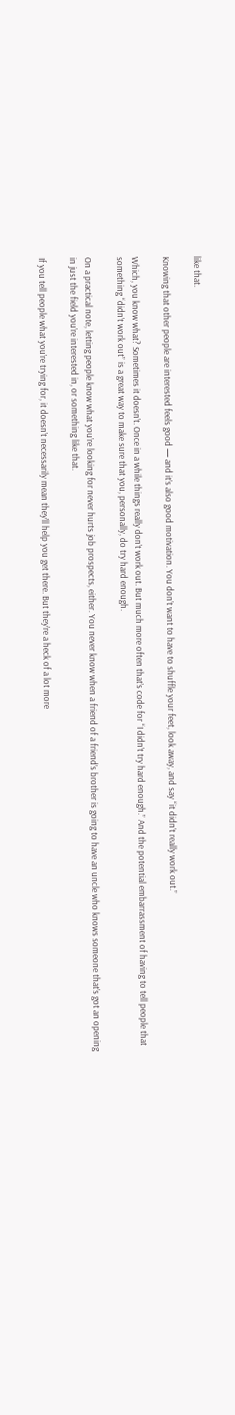like that.

Knowing that other people are interested feels good — and it’s also good motivation. You don’t want to have to shuffle your feet, look away, and say “it didn’t really work out.”

Which, you know what? Sometimes it doesn’t. Once in a while things really don’t work out. But much more often that’s code for “I didn’t try hard enough.” And the potential embarrassment of having to tell people that something “didn’t work out” is a great way to make sure that you, personally, do try hard enough.

On a practical note, letting people know what you’re looking for never hurts job prospects, either. You never know when a friend of a friend’s brother is going to have an uncle who knows someone that’s got an opening in just the field you’re interested in, or something like that.

If you tell people what you’re trying for, it doesn’t necessarily mean they’ll help you get there. But they’re a heck of a lot more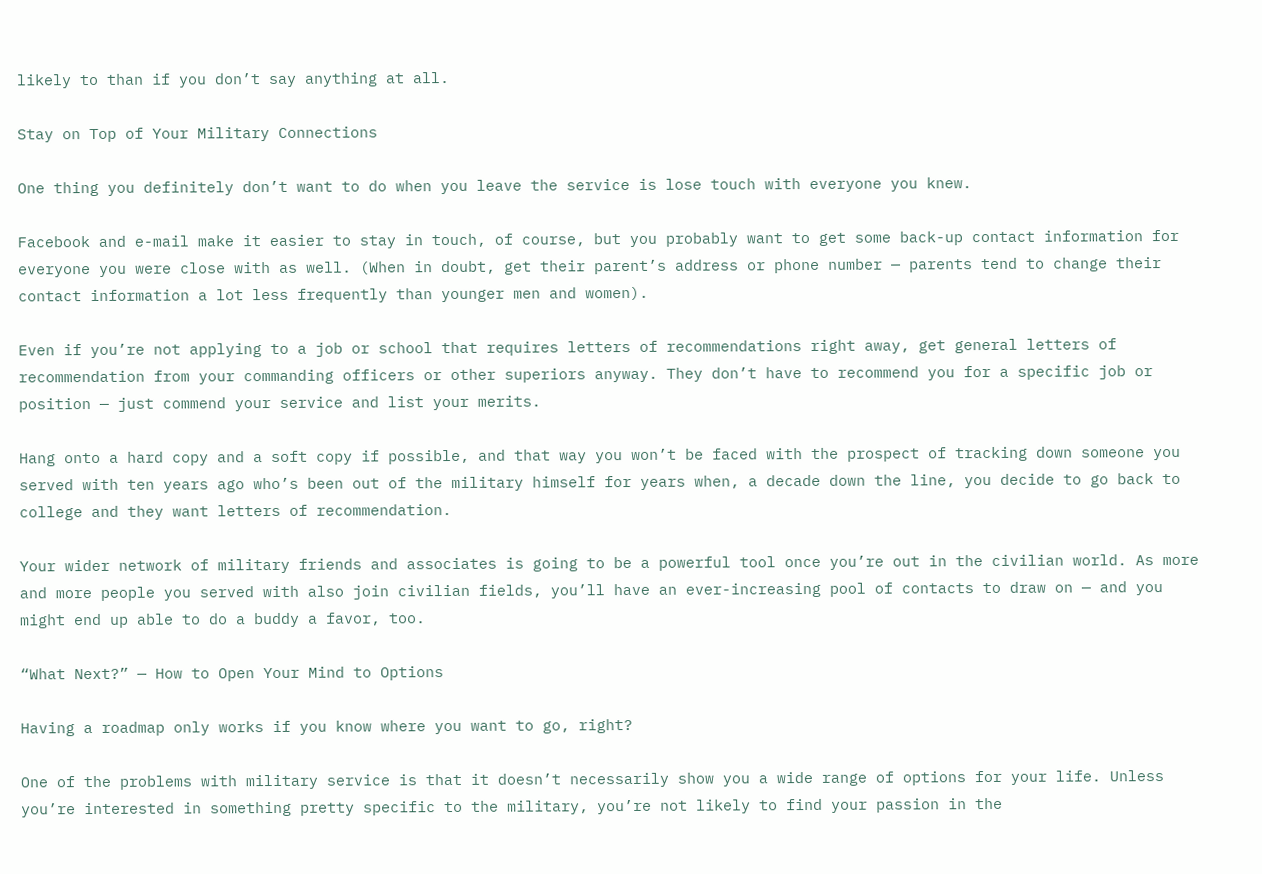likely to than if you don’t say anything at all.

Stay on Top of Your Military Connections

One thing you definitely don’t want to do when you leave the service is lose touch with everyone you knew.

Facebook and e-mail make it easier to stay in touch, of course, but you probably want to get some back-up contact information for everyone you were close with as well. (When in doubt, get their parent’s address or phone number — parents tend to change their contact information a lot less frequently than younger men and women).

Even if you’re not applying to a job or school that requires letters of recommendations right away, get general letters of recommendation from your commanding officers or other superiors anyway. They don’t have to recommend you for a specific job or position — just commend your service and list your merits.

Hang onto a hard copy and a soft copy if possible, and that way you won’t be faced with the prospect of tracking down someone you served with ten years ago who’s been out of the military himself for years when, a decade down the line, you decide to go back to college and they want letters of recommendation.

Your wider network of military friends and associates is going to be a powerful tool once you’re out in the civilian world. As more and more people you served with also join civilian fields, you’ll have an ever-increasing pool of contacts to draw on — and you might end up able to do a buddy a favor, too.

“What Next?” — How to Open Your Mind to Options

Having a roadmap only works if you know where you want to go, right?

One of the problems with military service is that it doesn’t necessarily show you a wide range of options for your life. Unless you’re interested in something pretty specific to the military, you’re not likely to find your passion in the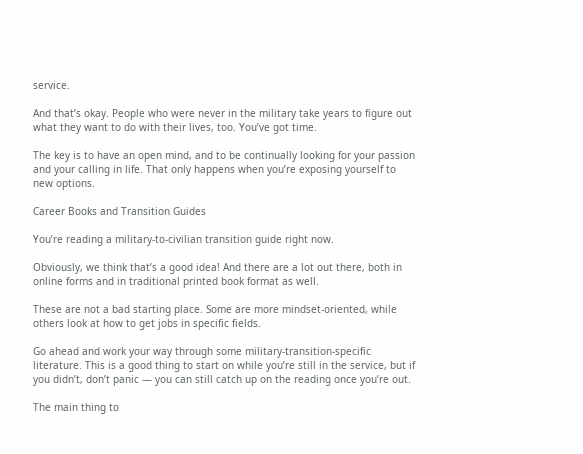service.

And that’s okay. People who were never in the military take years to figure out what they want to do with their lives, too. You’ve got time.

The key is to have an open mind, and to be continually looking for your passion and your calling in life. That only happens when you’re exposing yourself to new options.

Career Books and Transition Guides

You’re reading a military-to-civilian transition guide right now.

Obviously, we think that’s a good idea! And there are a lot out there, both in online forms and in traditional printed book format as well.

These are not a bad starting place. Some are more mindset-oriented, while others look at how to get jobs in specific fields.

Go ahead and work your way through some military-transition-specific literature. This is a good thing to start on while you’re still in the service, but if you didn’t, don’t panic — you can still catch up on the reading once you’re out.

The main thing to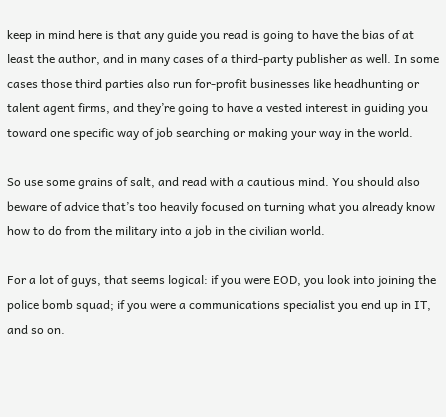keep in mind here is that any guide you read is going to have the bias of at least the author, and in many cases of a third-party publisher as well. In some cases those third parties also run for-profit businesses like headhunting or talent agent firms, and they’re going to have a vested interest in guiding you toward one specific way of job searching or making your way in the world.

So use some grains of salt, and read with a cautious mind. You should also beware of advice that’s too heavily focused on turning what you already know how to do from the military into a job in the civilian world.

For a lot of guys, that seems logical: if you were EOD, you look into joining the police bomb squad; if you were a communications specialist you end up in IT, and so on.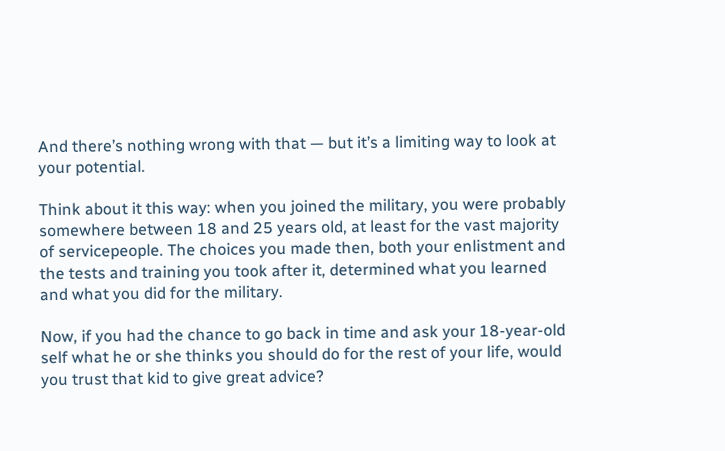And there’s nothing wrong with that — but it’s a limiting way to look at your potential.

Think about it this way: when you joined the military, you were probably somewhere between 18 and 25 years old, at least for the vast majority of servicepeople. The choices you made then, both your enlistment and the tests and training you took after it, determined what you learned and what you did for the military.

Now, if you had the chance to go back in time and ask your 18-year-old self what he or she thinks you should do for the rest of your life, would you trust that kid to give great advice?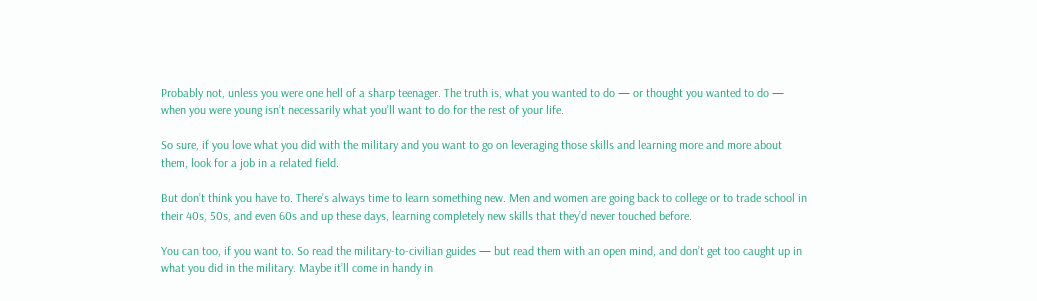Probably not, unless you were one hell of a sharp teenager. The truth is, what you wanted to do — or thought you wanted to do — when you were young isn’t necessarily what you’ll want to do for the rest of your life.

So sure, if you love what you did with the military and you want to go on leveraging those skills and learning more and more about them, look for a job in a related field.

But don’t think you have to. There’s always time to learn something new. Men and women are going back to college or to trade school in their 40s, 50s, and even 60s and up these days, learning completely new skills that they’d never touched before.

You can too, if you want to. So read the military-to-civilian guides — but read them with an open mind, and don’t get too caught up in what you did in the military. Maybe it’ll come in handy in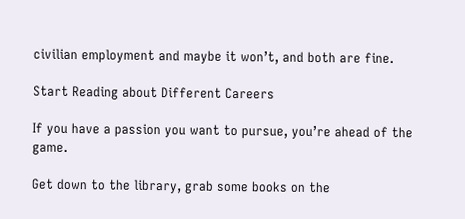civilian employment and maybe it won’t, and both are fine.

Start Reading about Different Careers

If you have a passion you want to pursue, you’re ahead of the game.

Get down to the library, grab some books on the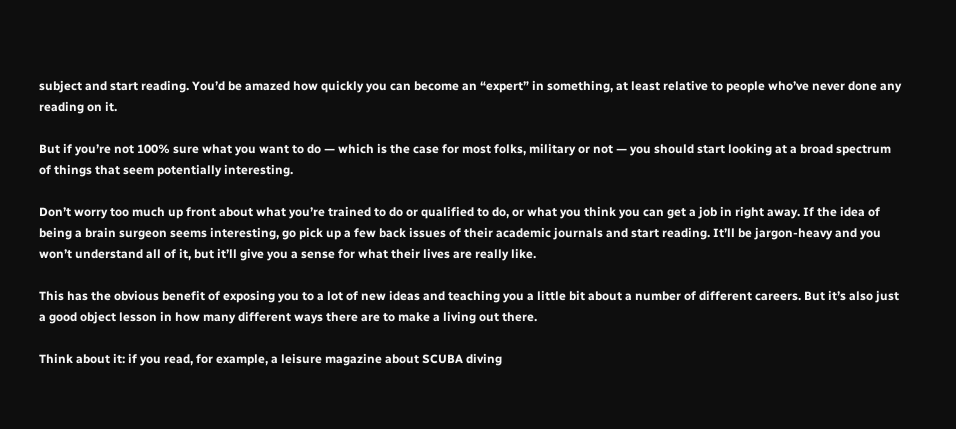subject and start reading. You’d be amazed how quickly you can become an “expert” in something, at least relative to people who’ve never done any reading on it.

But if you’re not 100% sure what you want to do — which is the case for most folks, military or not — you should start looking at a broad spectrum of things that seem potentially interesting.

Don’t worry too much up front about what you’re trained to do or qualified to do, or what you think you can get a job in right away. If the idea of being a brain surgeon seems interesting, go pick up a few back issues of their academic journals and start reading. It’ll be jargon-heavy and you won’t understand all of it, but it’ll give you a sense for what their lives are really like.

This has the obvious benefit of exposing you to a lot of new ideas and teaching you a little bit about a number of different careers. But it’s also just a good object lesson in how many different ways there are to make a living out there.

Think about it: if you read, for example, a leisure magazine about SCUBA diving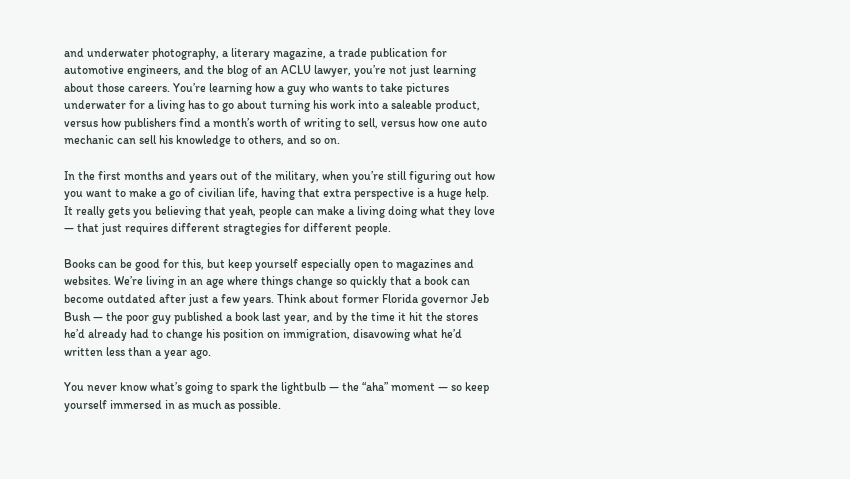and underwater photography, a literary magazine, a trade publication for automotive engineers, and the blog of an ACLU lawyer, you’re not just learning about those careers. You’re learning how a guy who wants to take pictures underwater for a living has to go about turning his work into a saleable product, versus how publishers find a month’s worth of writing to sell, versus how one auto mechanic can sell his knowledge to others, and so on.

In the first months and years out of the military, when you’re still figuring out how you want to make a go of civilian life, having that extra perspective is a huge help. It really gets you believing that yeah, people can make a living doing what they love — that just requires different stragtegies for different people.

Books can be good for this, but keep yourself especially open to magazines and websites. We’re living in an age where things change so quickly that a book can become outdated after just a few years. Think about former Florida governor Jeb Bush — the poor guy published a book last year, and by the time it hit the stores he’d already had to change his position on immigration, disavowing what he’d written less than a year ago.

You never know what’s going to spark the lightbulb — the “aha” moment — so keep yourself immersed in as much as possible.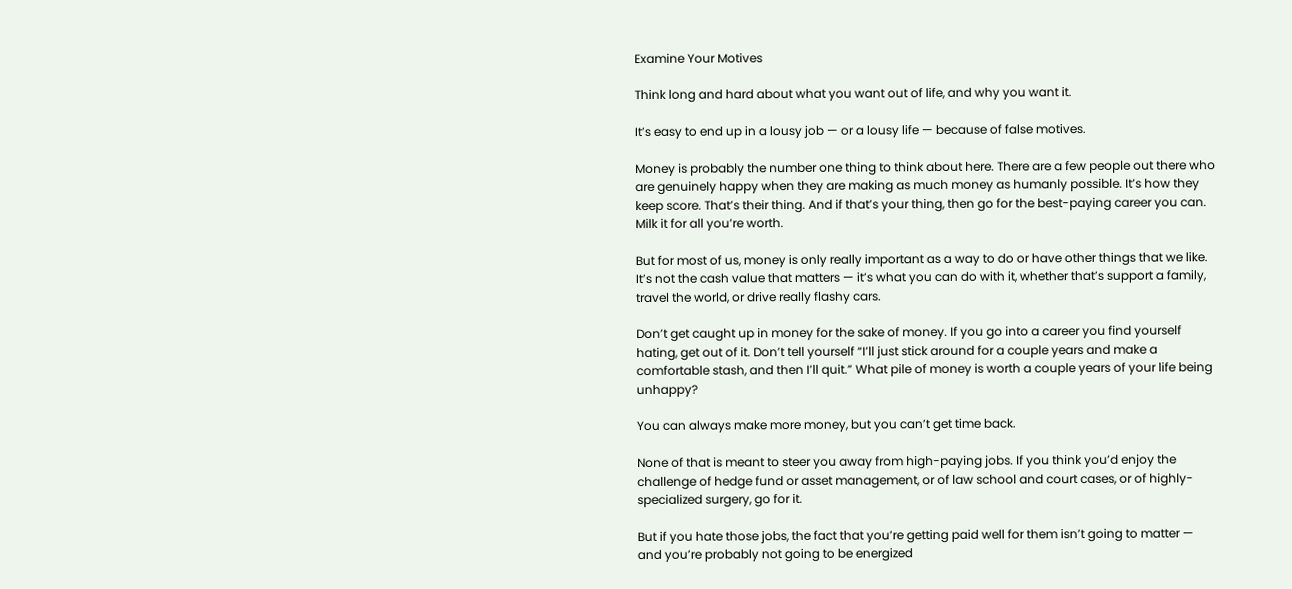Examine Your Motives

Think long and hard about what you want out of life, and why you want it.

It’s easy to end up in a lousy job — or a lousy life — because of false motives.

Money is probably the number one thing to think about here. There are a few people out there who are genuinely happy when they are making as much money as humanly possible. It’s how they keep score. That’s their thing. And if that’s your thing, then go for the best-paying career you can. Milk it for all you’re worth.

But for most of us, money is only really important as a way to do or have other things that we like. It’s not the cash value that matters — it’s what you can do with it, whether that’s support a family, travel the world, or drive really flashy cars.

Don’t get caught up in money for the sake of money. If you go into a career you find yourself hating, get out of it. Don’t tell yourself “I’ll just stick around for a couple years and make a comfortable stash, and then I’ll quit.” What pile of money is worth a couple years of your life being unhappy?

You can always make more money, but you can’t get time back.

None of that is meant to steer you away from high-paying jobs. If you think you’d enjoy the challenge of hedge fund or asset management, or of law school and court cases, or of highly-specialized surgery, go for it.

But if you hate those jobs, the fact that you’re getting paid well for them isn’t going to matter — and you’re probably not going to be energized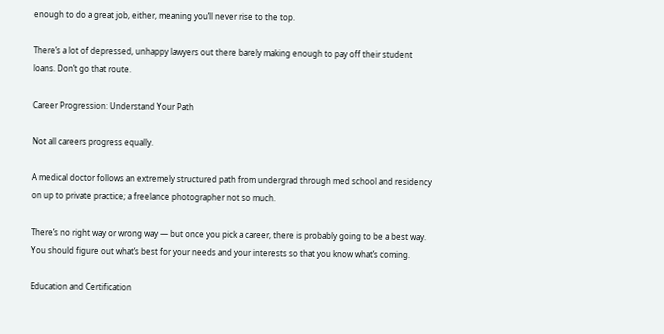enough to do a great job, either, meaning you’ll never rise to the top.

There’s a lot of depressed, unhappy lawyers out there barely making enough to pay off their student loans. Don’t go that route.

Career Progression: Understand Your Path

Not all careers progress equally.

A medical doctor follows an extremely structured path from undergrad through med school and residency on up to private practice; a freelance photographer not so much.

There’s no right way or wrong way — but once you pick a career, there is probably going to be a best way. You should figure out what’s best for your needs and your interests so that you know what’s coming.

Education and Certification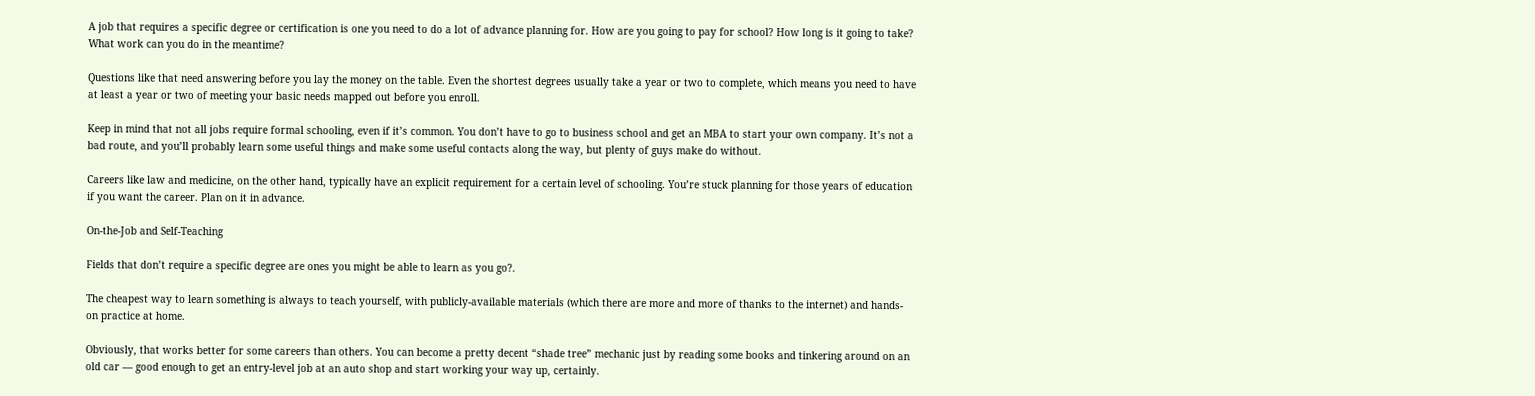A job that requires a specific degree or certification is one you need to do a lot of advance planning for. How are you going to pay for school? How long is it going to take? What work can you do in the meantime?

Questions like that need answering before you lay the money on the table. Even the shortest degrees usually take a year or two to complete, which means you need to have at least a year or two of meeting your basic needs mapped out before you enroll.

Keep in mind that not all jobs require formal schooling, even if it’s common. You don’t have to go to business school and get an MBA to start your own company. It’s not a bad route, and you’ll probably learn some useful things and make some useful contacts along the way, but plenty of guys make do without.

Careers like law and medicine, on the other hand, typically have an explicit requirement for a certain level of schooling. You’re stuck planning for those years of education if you want the career. Plan on it in advance.

On-the-Job and Self-Teaching

Fields that don’t require a specific degree are ones you might be able to learn as you go?.

The cheapest way to learn something is always to teach yourself, with publicly-available materials (which there are more and more of thanks to the internet) and hands-on practice at home.

Obviously, that works better for some careers than others. You can become a pretty decent “shade tree” mechanic just by reading some books and tinkering around on an old car — good enough to get an entry-level job at an auto shop and start working your way up, certainly.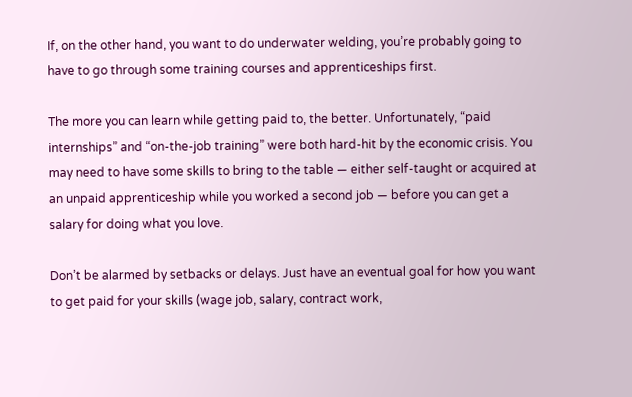If, on the other hand, you want to do underwater welding, you’re probably going to have to go through some training courses and apprenticeships first.

The more you can learn while getting paid to, the better. Unfortunately, “paid internships” and “on-the-job training” were both hard-hit by the economic crisis. You may need to have some skills to bring to the table — either self-taught or acquired at an unpaid apprenticeship while you worked a second job — before you can get a salary for doing what you love.

Don’t be alarmed by setbacks or delays. Just have an eventual goal for how you want to get paid for your skills (wage job, salary, contract work,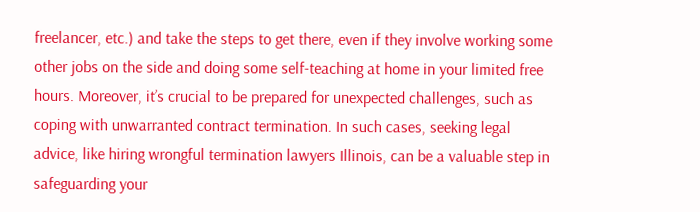freelancer, etc.) and take the steps to get there, even if they involve working some other jobs on the side and doing some self-teaching at home in your limited free hours. Moreover, it’s crucial to be prepared for unexpected challenges, such as coping with unwarranted contract termination. In such cases, seeking legal advice, like hiring wrongful termination lawyers Illinois, can be a valuable step in safeguarding your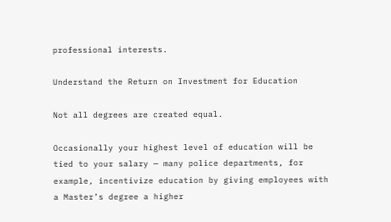professional interests.

Understand the Return on Investment for Education

Not all degrees are created equal.

Occasionally your highest level of education will be tied to your salary — many police departments, for example, incentivize education by giving employees with a Master’s degree a higher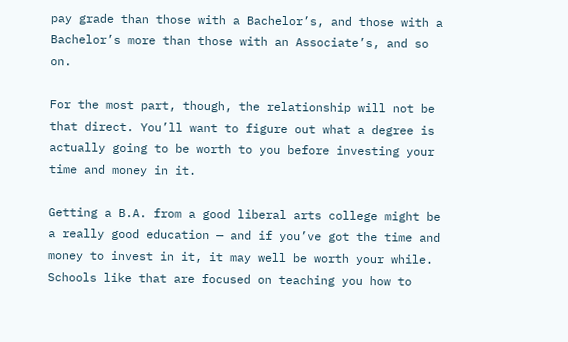pay grade than those with a Bachelor’s, and those with a Bachelor’s more than those with an Associate’s, and so on.

For the most part, though, the relationship will not be that direct. You’ll want to figure out what a degree is actually going to be worth to you before investing your time and money in it.

Getting a B.A. from a good liberal arts college might be a really good education — and if you’ve got the time and money to invest in it, it may well be worth your while. Schools like that are focused on teaching you how to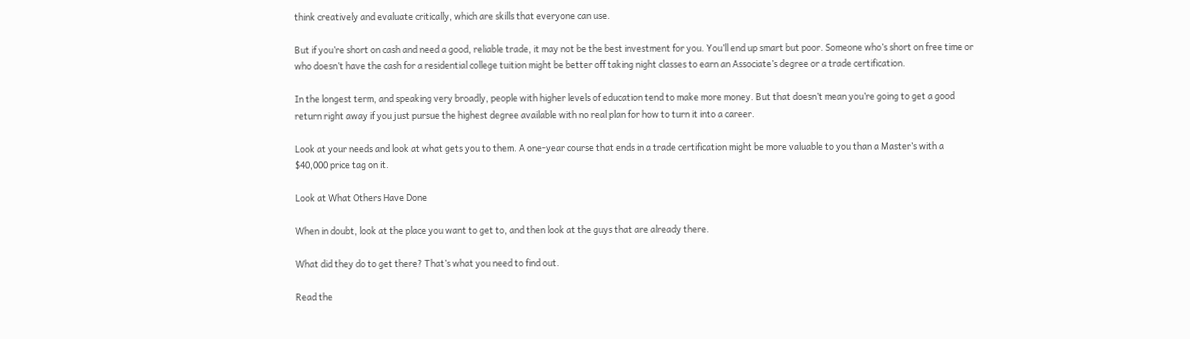think creatively and evaluate critically, which are skills that everyone can use.

But if you’re short on cash and need a good, reliable trade, it may not be the best investment for you. You’ll end up smart but poor. Someone who’s short on free time or who doesn’t have the cash for a residential college tuition might be better off taking night classes to earn an Associate’s degree or a trade certification.

In the longest term, and speaking very broadly, people with higher levels of education tend to make more money. But that doesn’t mean you’re going to get a good return right away if you just pursue the highest degree available with no real plan for how to turn it into a career.

Look at your needs and look at what gets you to them. A one-year course that ends in a trade certification might be more valuable to you than a Master’s with a $40,000 price tag on it.

Look at What Others Have Done

When in doubt, look at the place you want to get to, and then look at the guys that are already there.

What did they do to get there? That’s what you need to find out.

Read the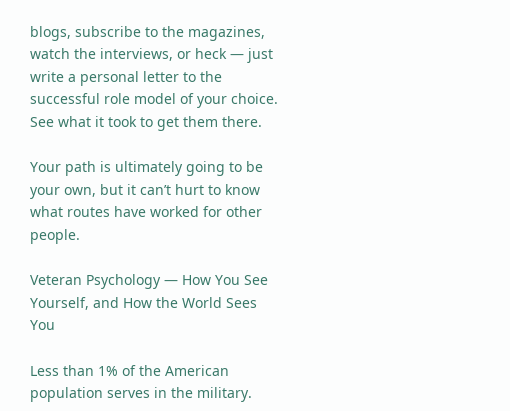blogs, subscribe to the magazines, watch the interviews, or heck — just write a personal letter to the successful role model of your choice. See what it took to get them there.

Your path is ultimately going to be your own, but it can’t hurt to know what routes have worked for other people.

Veteran Psychology — How You See Yourself, and How the World Sees You

Less than 1% of the American population serves in the military.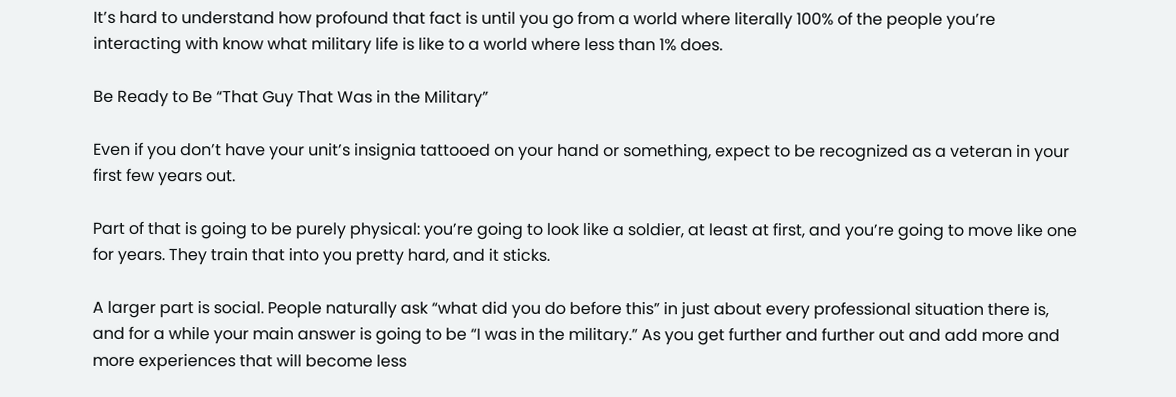It’s hard to understand how profound that fact is until you go from a world where literally 100% of the people you’re interacting with know what military life is like to a world where less than 1% does.

Be Ready to Be “That Guy That Was in the Military”

Even if you don’t have your unit’s insignia tattooed on your hand or something, expect to be recognized as a veteran in your first few years out.

Part of that is going to be purely physical: you’re going to look like a soldier, at least at first, and you’re going to move like one for years. They train that into you pretty hard, and it sticks.

A larger part is social. People naturally ask “what did you do before this” in just about every professional situation there is, and for a while your main answer is going to be “I was in the military.” As you get further and further out and add more and more experiences that will become less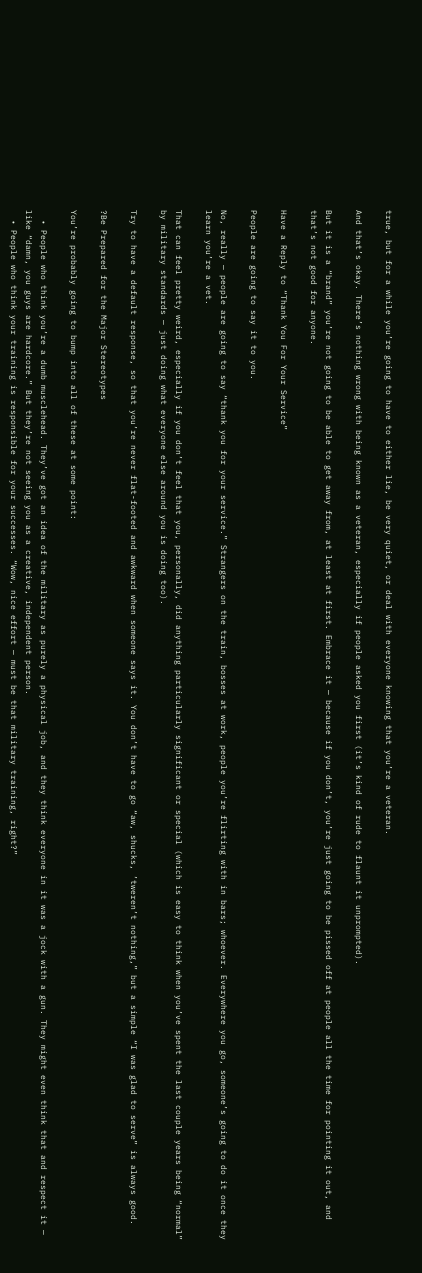true, but for a while you’re going to have to either lie, be very quiet, or deal with everyone knowing that you’re a veteran.

And that’s okay. There’s nothing wrong with being known as a veteran, especially if people asked you first (it’s kind of rude to flaunt it unprompted).

But it is a “brand” you’re not going to be able to get away from, at least at first. Embrace it — because if you don’t, you’re just going to be pissed off at people all the time for pointing it out, and that’s not good for anyone.

Have a Reply to “Thank You For Your Service”

People are going to say it to you.

No, really — people are going to say “thank you for your service.” Strangers on the train, bosses at work, people you’re flirting with in bars; whoever. Everywhere you go, someone’s going to do it once they learn you’re a vet.

That can feel pretty weird, especially if you don’t feel that you, personally, did anything particularly significant or special (which is easy to think when you’ve spent the last couple years being “normal” by military standards — just doing what everyone else around you is doing too).

Try to have a default response, so that you’re never flat-footed and awkward when someone says it. You don’t have to go “aw, shucks, ’tweren’t nothing,” but a simple “I was glad to serve” is always good.

?Be Prepared for the Major Stereotypes

You’re probably going to bump into all of these at some point:

  • People who think you’re a dumb musclehead. They’ve got an idea of the military as purely a physical job, and they think everyone in it was a jock with a gun. They might even think that and respect it — like “damn, you guys are hardcore.” But they’re not seeing you as a creative, independent person.
  • People who think your training is responsible for your successes. “Wow, nice effort — must be that military training, right?”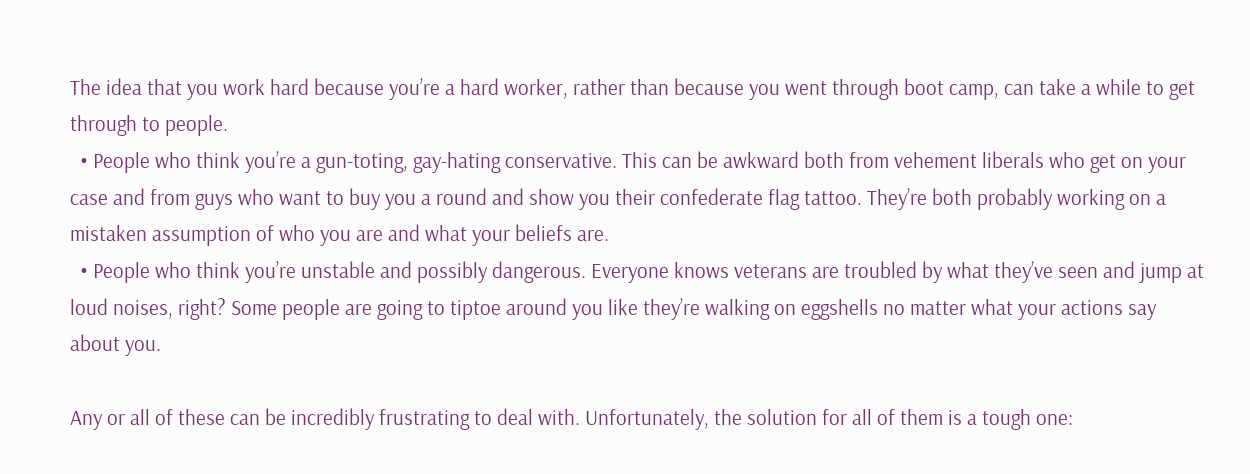The idea that you work hard because you’re a hard worker, rather than because you went through boot camp, can take a while to get through to people.
  • People who think you’re a gun-toting, gay-hating conservative. This can be awkward both from vehement liberals who get on your case and from guys who want to buy you a round and show you their confederate flag tattoo. They’re both probably working on a mistaken assumption of who you are and what your beliefs are.
  • People who think you’re unstable and possibly dangerous. Everyone knows veterans are troubled by what they’ve seen and jump at loud noises, right? Some people are going to tiptoe around you like they’re walking on eggshells no matter what your actions say about you.

Any or all of these can be incredibly frustrating to deal with. Unfortunately, the solution for all of them is a tough one: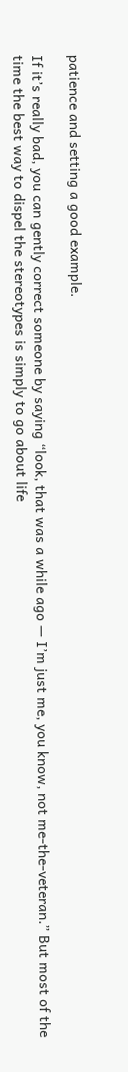patience and setting a good example.

If it’s really bad, you can gently correct someone by saying “look, that was a while ago — I’m just me, you know, not me-the-veteran.” But most of the time the best way to dispel the stereotypes is simply to go about life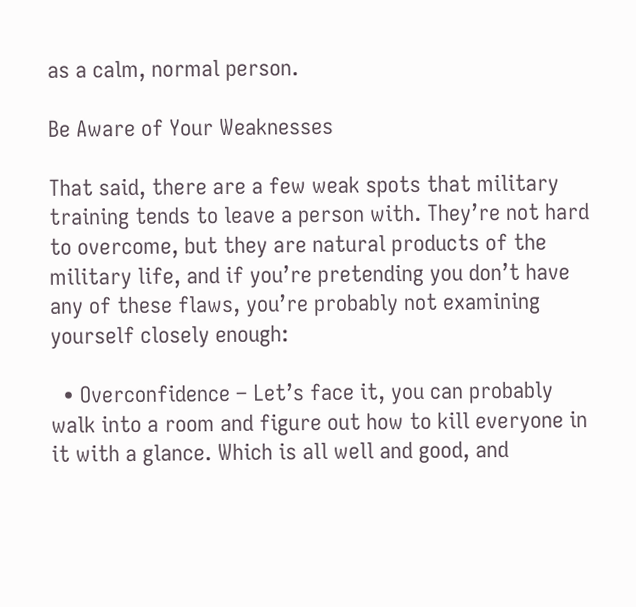as a calm, normal person.

Be Aware of Your Weaknesses

That said, there are a few weak spots that military training tends to leave a person with. They’re not hard to overcome, but they are natural products of the military life, and if you’re pretending you don’t have any of these flaws, you’re probably not examining yourself closely enough:

  • Overconfidence – Let’s face it, you can probably walk into a room and figure out how to kill everyone in it with a glance. Which is all well and good, and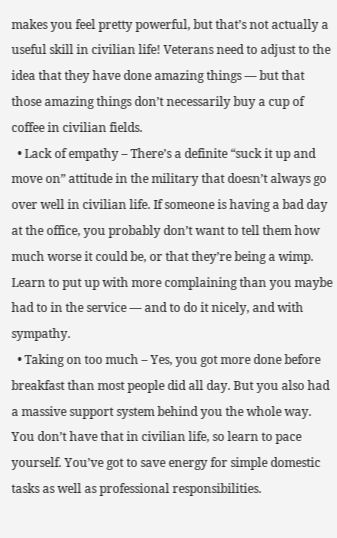makes you feel pretty powerful, but that’s not actually a useful skill in civilian life! Veterans need to adjust to the idea that they have done amazing things — but that those amazing things don’t necessarily buy a cup of coffee in civilian fields.
  • Lack of empathy – There’s a definite “suck it up and move on” attitude in the military that doesn’t always go over well in civilian life. If someone is having a bad day at the office, you probably don’t want to tell them how much worse it could be, or that they’re being a wimp. Learn to put up with more complaining than you maybe had to in the service — and to do it nicely, and with sympathy.
  • Taking on too much – Yes, you got more done before breakfast than most people did all day. But you also had a massive support system behind you the whole way. You don’t have that in civilian life, so learn to pace yourself. You’ve got to save energy for simple domestic tasks as well as professional responsibilities.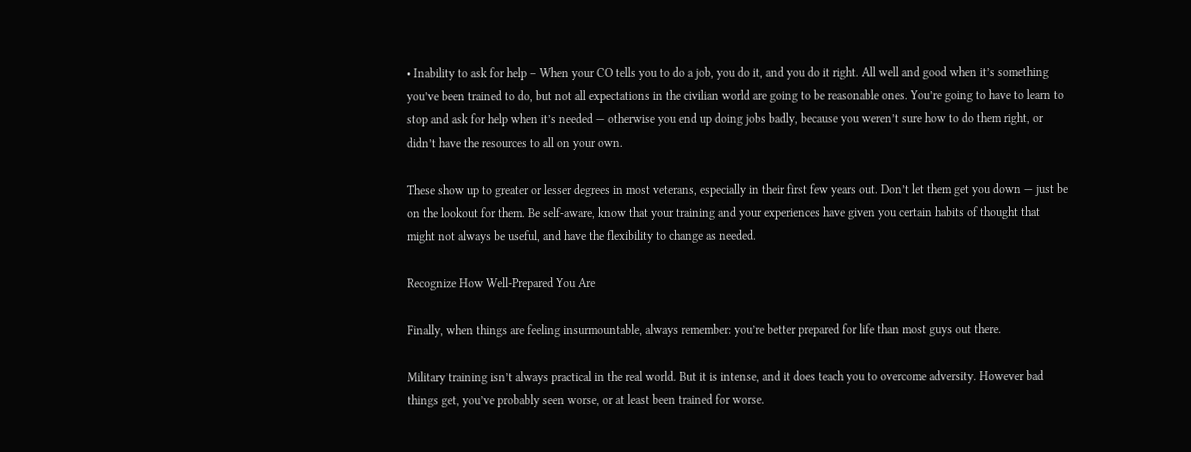• Inability to ask for help – When your CO tells you to do a job, you do it, and you do it right. All well and good when it’s something you’ve been trained to do, but not all expectations in the civilian world are going to be reasonable ones. You’re going to have to learn to stop and ask for help when it’s needed — otherwise you end up doing jobs badly, because you weren’t sure how to do them right, or didn’t have the resources to all on your own.

These show up to greater or lesser degrees in most veterans, especially in their first few years out. Don’t let them get you down — just be on the lookout for them. Be self-aware, know that your training and your experiences have given you certain habits of thought that might not always be useful, and have the flexibility to change as needed.

Recognize How Well-Prepared You Are

Finally, when things are feeling insurmountable, always remember: you’re better prepared for life than most guys out there.

Military training isn’t always practical in the real world. But it is intense, and it does teach you to overcome adversity. However bad things get, you’ve probably seen worse, or at least been trained for worse.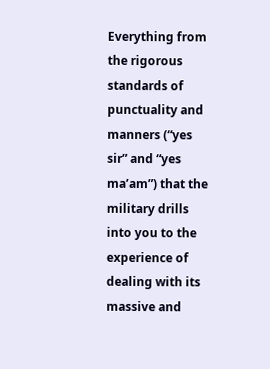Everything from the rigorous standards of punctuality and manners (“yes sir” and “yes ma’am”) that the military drills into you to the experience of dealing with its massive and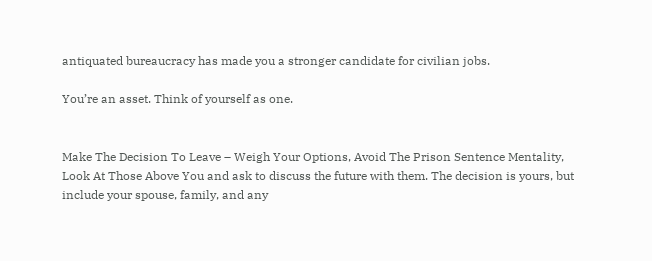antiquated bureaucracy has made you a stronger candidate for civilian jobs.

You’re an asset. Think of yourself as one.


Make The Decision To Leave – Weigh Your Options, Avoid The Prison Sentence Mentality, Look At Those Above You and ask to discuss the future with them. The decision is yours, but include your spouse, family, and any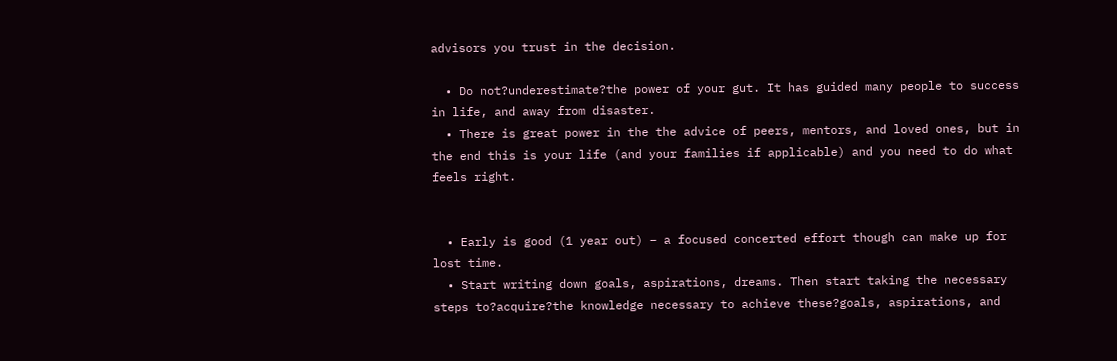advisors you trust in the decision.

  • Do not?underestimate?the power of your gut. It has guided many people to success in life, and away from disaster.
  • There is great power in the the advice of peers, mentors, and loved ones, but in the end this is your life (and your families if applicable) and you need to do what feels right.


  • Early is good (1 year out) – a focused concerted effort though can make up for lost time.
  • Start writing down goals, aspirations, dreams. Then start taking the necessary steps to?acquire?the knowledge necessary to achieve these?goals, aspirations, and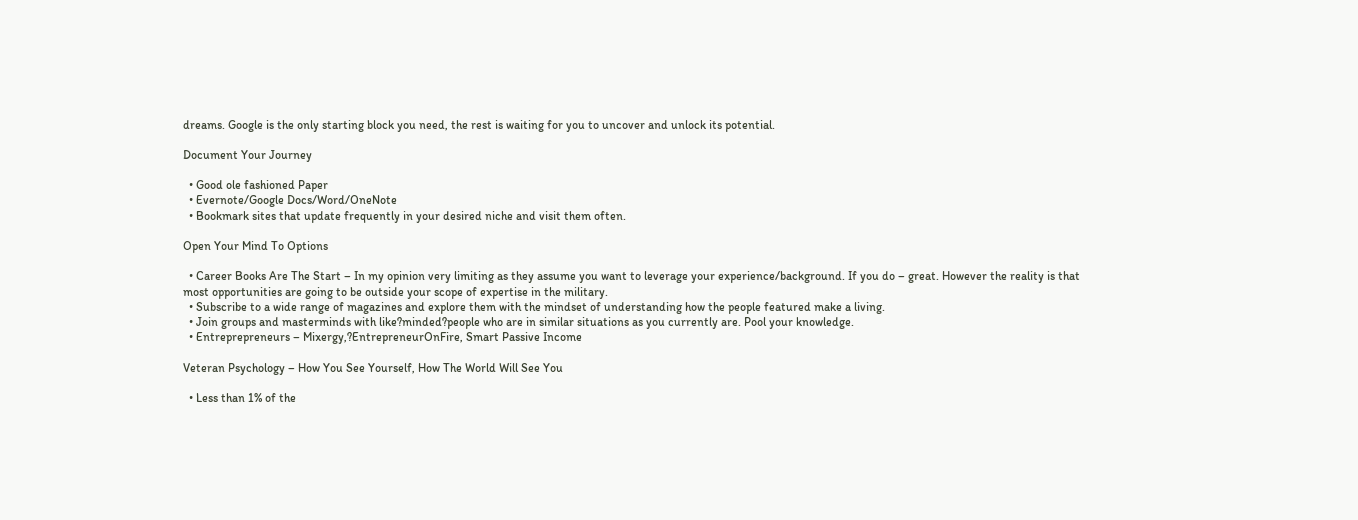dreams. Google is the only starting block you need, the rest is waiting for you to uncover and unlock its potential.

Document Your Journey

  • Good ole fashioned Paper
  • Evernote/Google Docs/Word/OneNote
  • Bookmark sites that update frequently in your desired niche and visit them often.

Open Your Mind To Options

  • Career Books Are The Start – In my opinion very limiting as they assume you want to leverage your experience/background. If you do – great. However the reality is that most opportunities are going to be outside your scope of expertise in the military.
  • Subscribe to a wide range of magazines and explore them with the mindset of understanding how the people featured make a living.
  • Join groups and masterminds with like?minded?people who are in similar situations as you currently are. Pool your knowledge.
  • Entreprepreneurs – Mixergy,?EntrepreneurOnFire, Smart Passive Income

Veteran Psychology – How You See Yourself, How The World Will See You

  • Less than 1% of the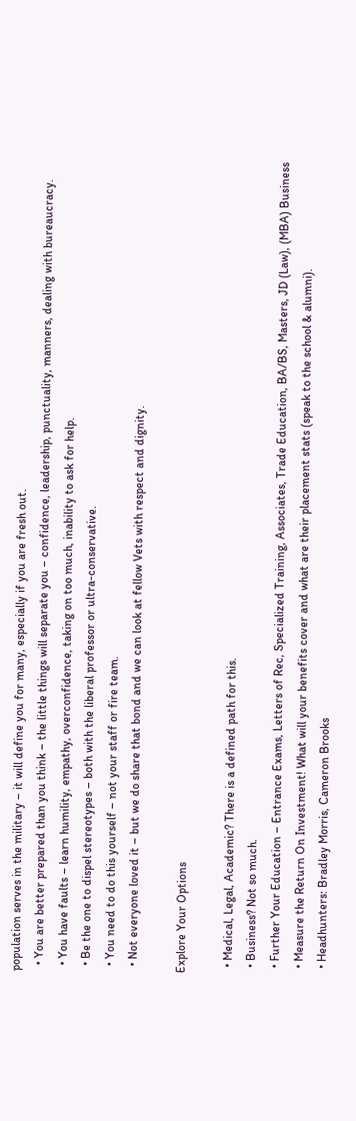population serves in the military – it will define you for many, especially if you are fresh out.
  • You are better prepared than you think – the little things will separate you – confidence, leadership, punctuality, manners, dealing with bureaucracy.
  • You have faults – learn humility, empathy, overconfidence, taking on too much, inability to ask for help.
  • Be the one to dispel stereotypes – both with the liberal professor or ultra-conservative.
  • You need to do this yourself – not your staff or fire team.
  • Not everyone loved it – but we do share that bond and we can look at fellow Vets with respect and dignity.

Explore Your Options

  • Medical, Legal, Academic? There is a defined path for this.
  • Business? Not so much.
  • Further Your Education – Entrance Exams, Letters of Rec, Specialized Training, Associates, Trade Education, BA/BS, Masters, JD (Law), (MBA) Business
  • Measure the Return On Investment! What will your benefits cover and what are their placement stats (speak to the school & alumni).
  • Headhunters: Bradley Morris, Cameron Brooks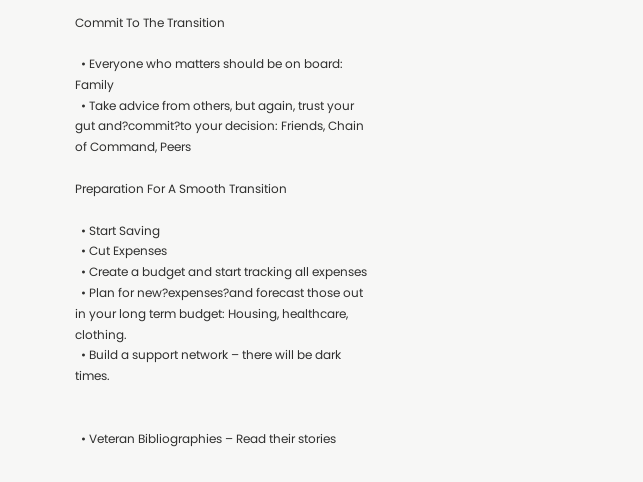Commit To The Transition

  • Everyone who matters should be on board: Family
  • Take advice from others, but again, trust your gut and?commit?to your decision: Friends, Chain of Command, Peers

Preparation For A Smooth Transition

  • Start Saving
  • Cut Expenses
  • Create a budget and start tracking all expenses
  • Plan for new?expenses?and forecast those out in your long term budget: Housing, healthcare, clothing.
  • Build a support network – there will be dark times.


  • Veteran Bibliographies – Read their stories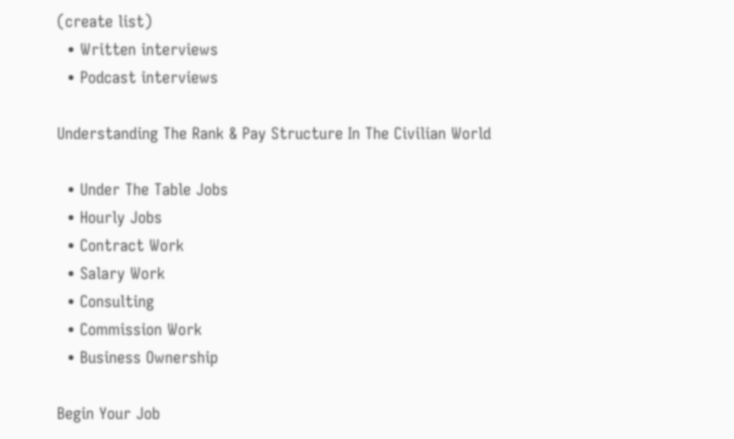(create list)
  • Written interviews
  • Podcast interviews

Understanding The Rank & Pay Structure In The Civilian World

  • Under The Table Jobs
  • Hourly Jobs
  • Contract Work
  • Salary Work
  • Consulting
  • Commission Work
  • Business Ownership

Begin Your Job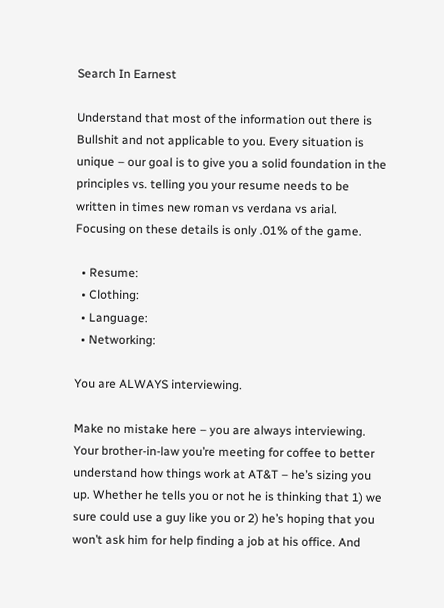Search In Earnest

Understand that most of the information out there is Bullshit and not applicable to you. Every situation is unique – our goal is to give you a solid foundation in the principles vs. telling you your resume needs to be written in times new roman vs verdana vs arial. Focusing on these details is only .01% of the game.

  • Resume:
  • Clothing:
  • Language:
  • Networking:

You are ALWAYS interviewing.

Make no mistake here – you are always interviewing. Your brother-in-law you’re meeting for coffee to better understand how things work at AT&T – he’s sizing you up. Whether he tells you or not he is thinking that 1) we sure could use a guy like you or 2) he’s hoping that you won’t ask him for help finding a job at his office. And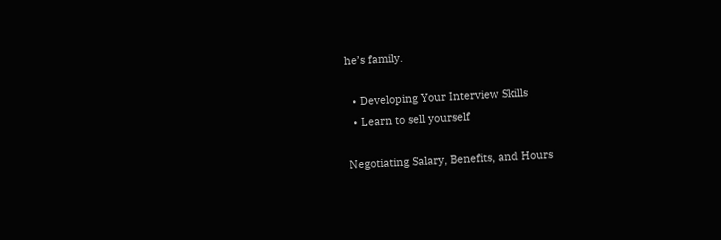he’s family.

  • Developing Your Interview Skills
  • Learn to sell yourself

Negotiating Salary, Benefits, and Hours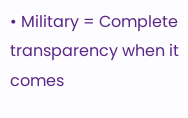• Military = Complete transparency when it comes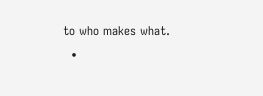to who makes what.
  •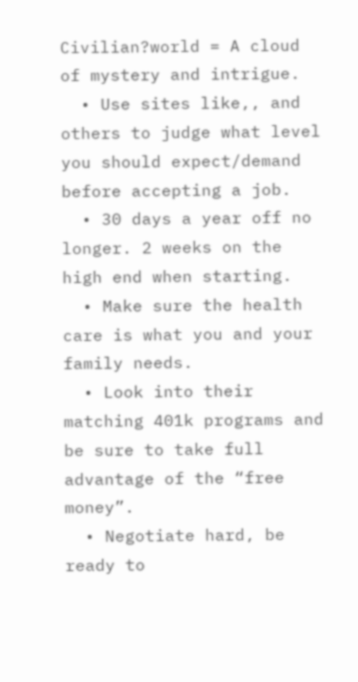Civilian?world = A cloud of mystery and intrigue.
  • Use sites like,, and others to judge what level you should expect/demand before accepting a job.
  • 30 days a year off no longer. 2 weeks on the high end when starting.
  • Make sure the health care is what you and your family needs.
  • Look into their matching 401k programs and be sure to take full advantage of the “free money”.
  • Negotiate hard, be ready to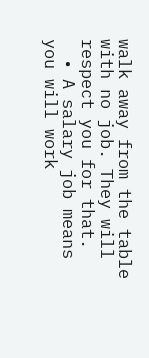walk away from the table with no job. They will respect you for that.
  • A salary job means you will work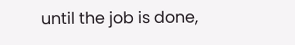until the job is done,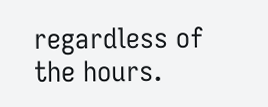regardless of the hours.